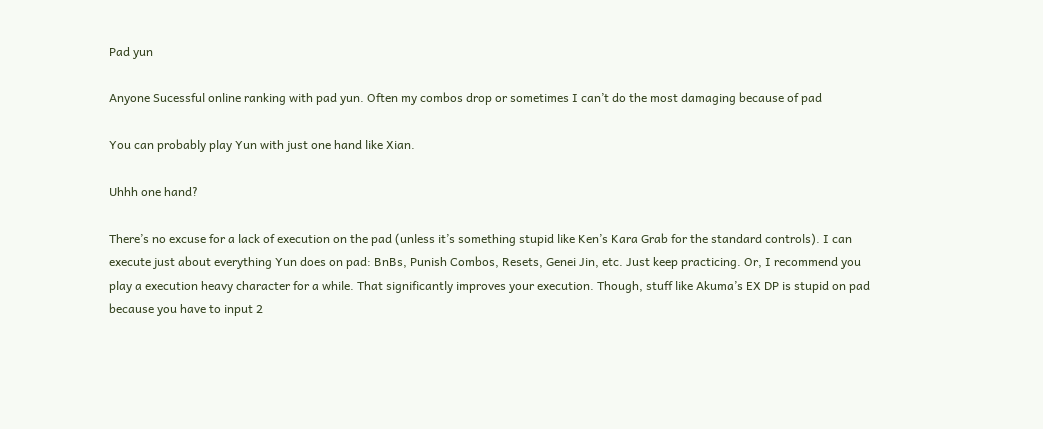Pad yun

Anyone Sucessful online ranking with pad yun. Often my combos drop or sometimes I can’t do the most damaging because of pad

You can probably play Yun with just one hand like Xian.

Uhhh one hand?

There’s no excuse for a lack of execution on the pad (unless it’s something stupid like Ken’s Kara Grab for the standard controls). I can execute just about everything Yun does on pad: BnBs, Punish Combos, Resets, Genei Jin, etc. Just keep practicing. Or, I recommend you play a execution heavy character for a while. That significantly improves your execution. Though, stuff like Akuma’s EX DP is stupid on pad because you have to input 2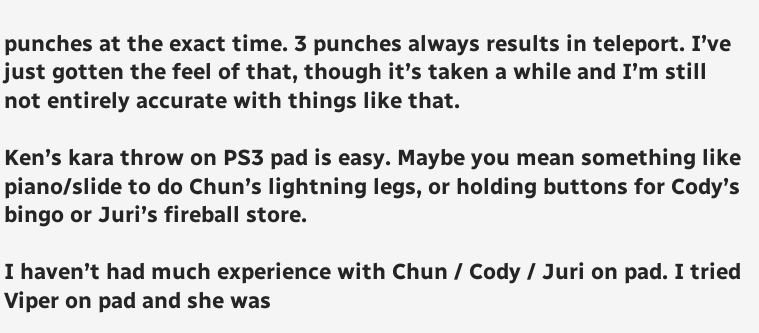punches at the exact time. 3 punches always results in teleport. I’ve just gotten the feel of that, though it’s taken a while and I’m still not entirely accurate with things like that.

Ken’s kara throw on PS3 pad is easy. Maybe you mean something like piano/slide to do Chun’s lightning legs, or holding buttons for Cody’s bingo or Juri’s fireball store.

I haven’t had much experience with Chun / Cody / Juri on pad. I tried Viper on pad and she was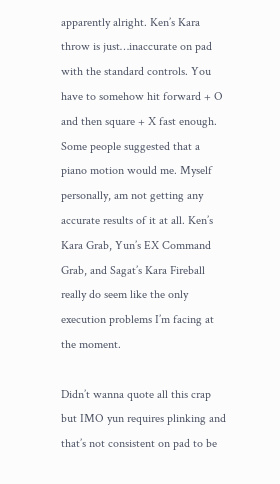apparently alright. Ken’s Kara throw is just…inaccurate on pad with the standard controls. You have to somehow hit forward + O and then square + X fast enough. Some people suggested that a piano motion would me. Myself personally, am not getting any accurate results of it at all. Ken’s Kara Grab, Yun’s EX Command Grab, and Sagat’s Kara Fireball really do seem like the only execution problems I’m facing at the moment.

Didn’t wanna quote all this crap but IMO yun requires plinking and that’s not consistent on pad to be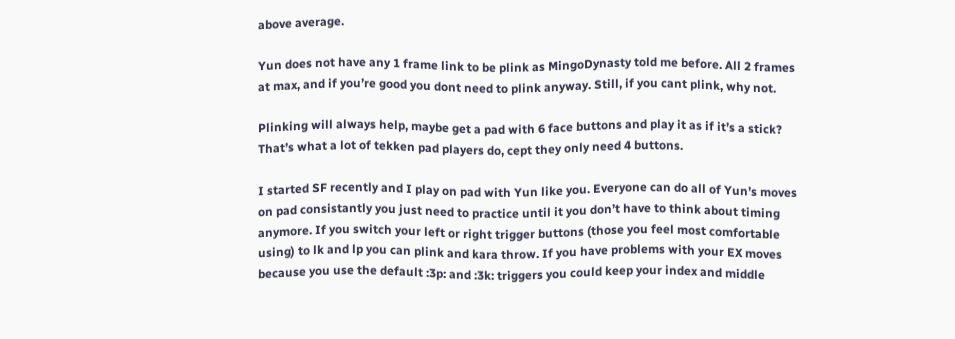above average.

Yun does not have any 1 frame link to be plink as MingoDynasty told me before. All 2 frames at max, and if you’re good you dont need to plink anyway. Still, if you cant plink, why not.

Plinking will always help, maybe get a pad with 6 face buttons and play it as if it’s a stick? That’s what a lot of tekken pad players do, cept they only need 4 buttons.

I started SF recently and I play on pad with Yun like you. Everyone can do all of Yun’s moves on pad consistantly you just need to practice until it you don’t have to think about timing anymore. If you switch your left or right trigger buttons (those you feel most comfortable using) to lk and lp you can plink and kara throw. If you have problems with your EX moves because you use the default :3p: and :3k: triggers you could keep your index and middle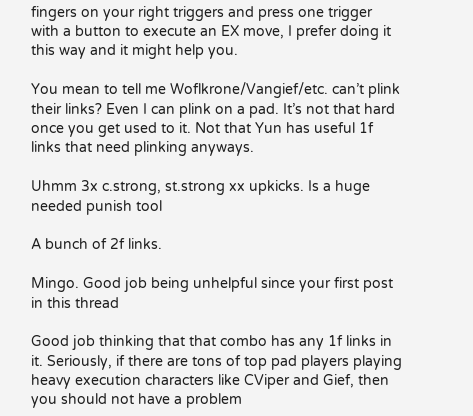fingers on your right triggers and press one trigger with a button to execute an EX move, I prefer doing it this way and it might help you.

You mean to tell me Woflkrone/Vangief/etc. can’t plink their links? Even I can plink on a pad. It’s not that hard once you get used to it. Not that Yun has useful 1f links that need plinking anyways.

Uhmm 3x c.strong, st.strong xx upkicks. Is a huge needed punish tool

A bunch of 2f links.

Mingo. Good job being unhelpful since your first post in this thread

Good job thinking that that combo has any 1f links in it. Seriously, if there are tons of top pad players playing heavy execution characters like CViper and Gief, then you should not have a problem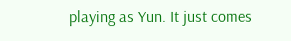playing as Yun. It just comes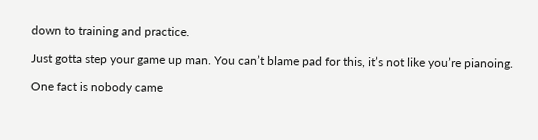down to training and practice.

Just gotta step your game up man. You can’t blame pad for this, it’s not like you’re pianoing.

One fact is nobody came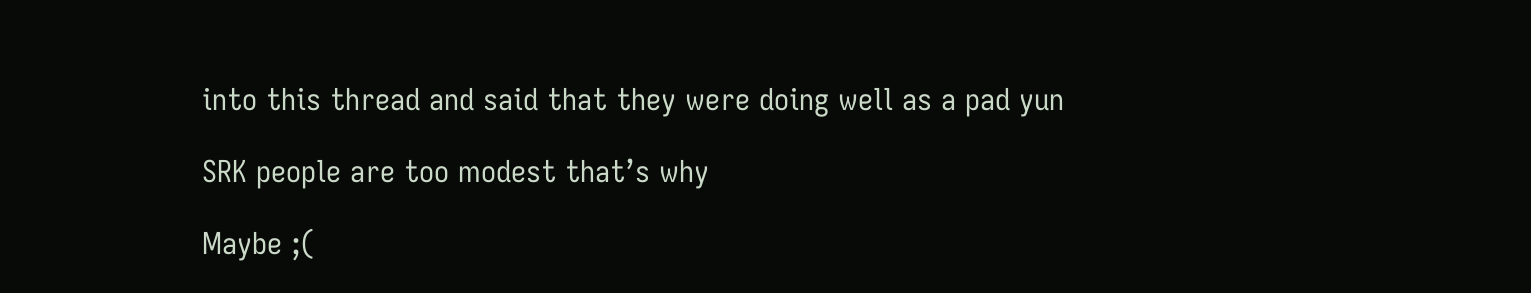into this thread and said that they were doing well as a pad yun

SRK people are too modest that’s why

Maybe ;(